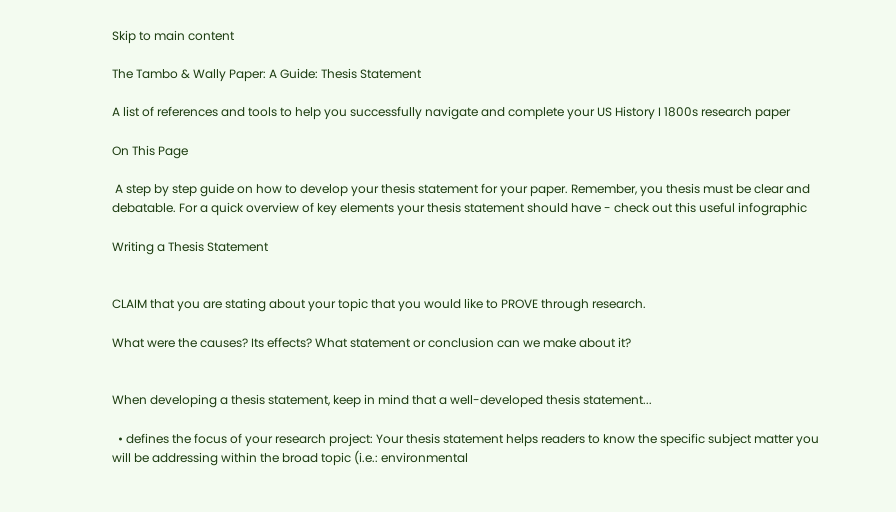Skip to main content

The Tambo & Wally Paper: A Guide: Thesis Statement

A list of references and tools to help you successfully navigate and complete your US History I 1800s research paper

On This Page

 A step by step guide on how to develop your thesis statement for your paper. Remember, you thesis must be clear and debatable. For a quick overview of key elements your thesis statement should have - check out this useful infographic

Writing a Thesis Statement


CLAIM that you are stating about your topic that you would like to PROVE through research.

What were the causes? Its effects? What statement or conclusion can we make about it?


When developing a thesis statement, keep in mind that a well-developed thesis statement...

  • defines the focus of your research project: Your thesis statement helps readers to know the specific subject matter you will be addressing within the broad topic (i.e.: environmental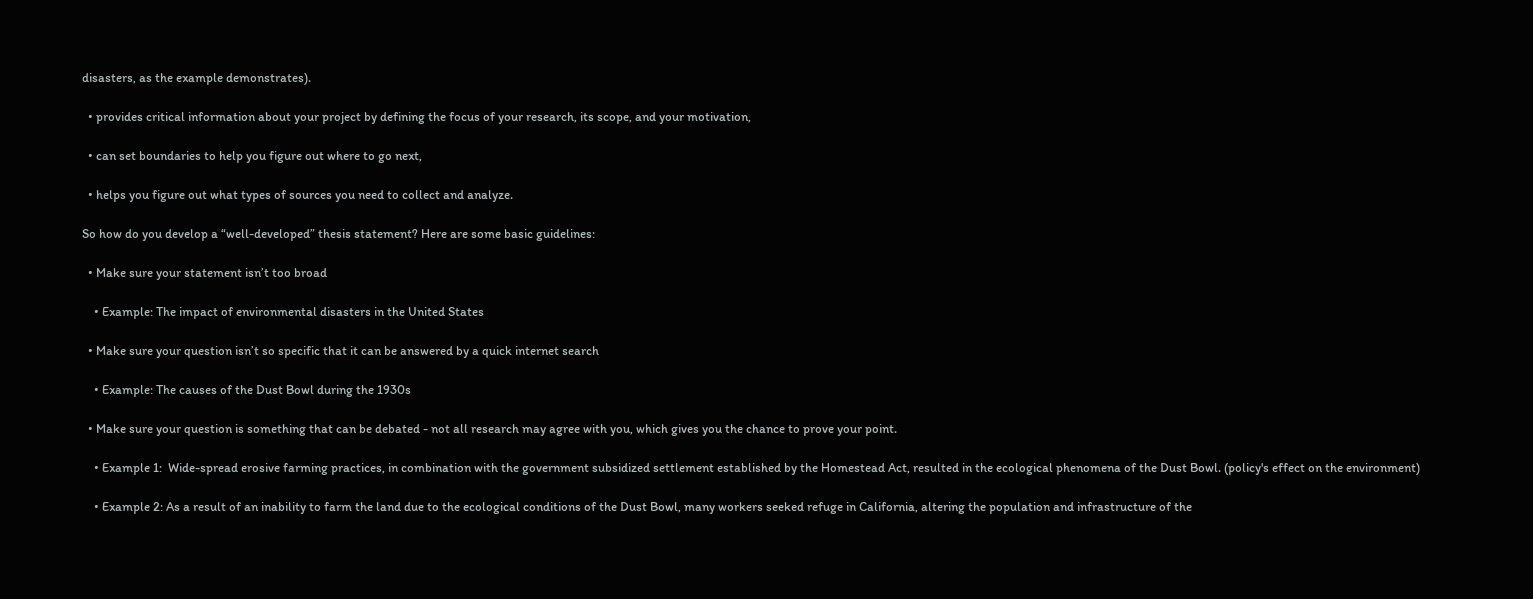disasters, as the example demonstrates).

  • provides critical information about your project by defining the focus of your research, its scope, and your motivation,

  • can set boundaries to help you figure out where to go next,

  • helps you figure out what types of sources you need to collect and analyze.

So how do you develop a “well-developed” thesis statement? Here are some basic guidelines:

  • Make sure your statement isn’t too broad

    • Example: The impact of environmental disasters in the United States

  • Make sure your question isn’t so specific that it can be answered by a quick internet search

    • Example: The causes of the Dust Bowl during the 1930s

  • Make sure your question is something that can be debated - not all research may agree with you, which gives you the chance to prove your point.

    • Example 1:  Wide-spread erosive farming practices, in combination with the government subsidized settlement established by the Homestead Act, resulted in the ecological phenomena of the Dust Bowl. (policy's effect on the environment)

    • Example 2: As a result of an inability to farm the land due to the ecological conditions of the Dust Bowl, many workers seeked refuge in California, altering the population and infrastructure of the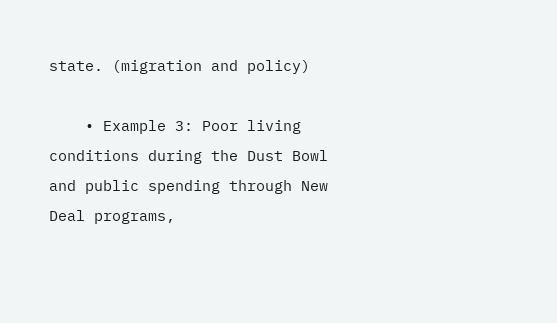state. (migration and policy)

    • Example 3: Poor living conditions during the Dust Bowl and public spending through New Deal programs,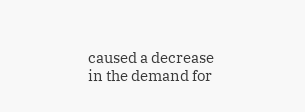caused a decrease in the demand for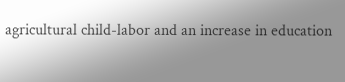agricultural child-labor and an increase in education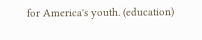for America's youth. (education)